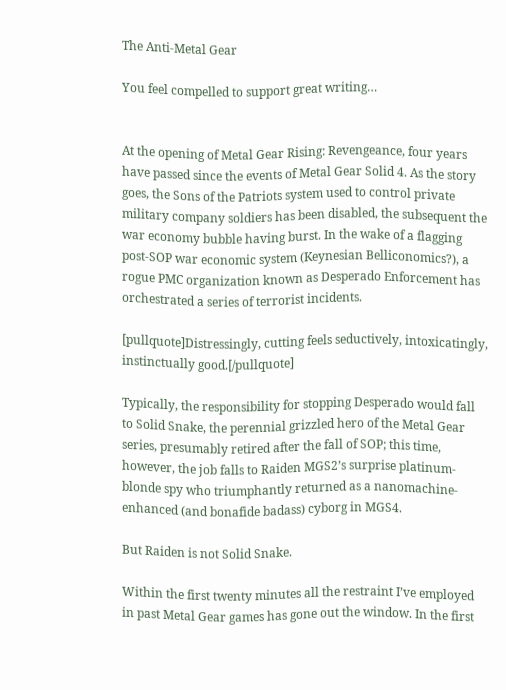The Anti-Metal Gear

You feel compelled to support great writing…


At the opening of Metal Gear Rising: Revengeance, four years have passed since the events of Metal Gear Solid 4. As the story goes, the Sons of the Patriots system used to control private military company soldiers has been disabled, the subsequent the war economy bubble having burst. In the wake of a flagging post-SOP war economic system (Keynesian Belliconomics?), a rogue PMC organization known as Desperado Enforcement has orchestrated a series of terrorist incidents.

[pullquote]Distressingly, cutting feels seductively, intoxicatingly, instinctually good.[/pullquote]

Typically, the responsibility for stopping Desperado would fall to Solid Snake, the perennial grizzled hero of the Metal Gear series, presumably retired after the fall of SOP; this time, however, the job falls to Raiden MGS2’s surprise platinum-blonde spy who triumphantly returned as a nanomachine-enhanced (and bonafide badass) cyborg in MGS4.

But Raiden is not Solid Snake.

Within the first twenty minutes all the restraint I’ve employed in past Metal Gear games has gone out the window. In the first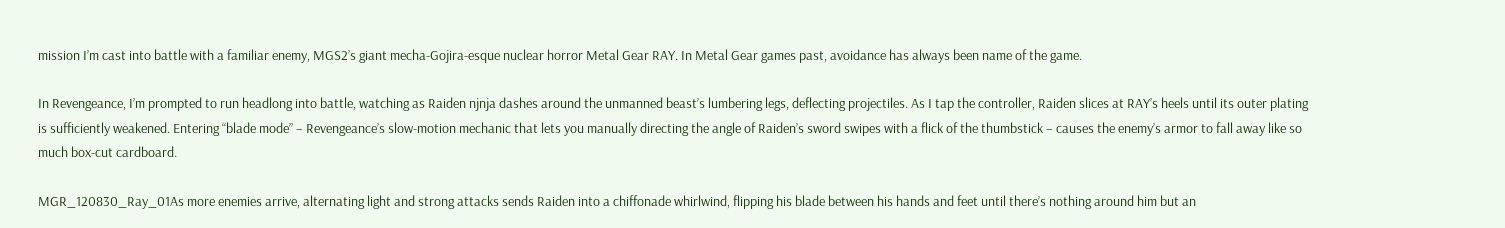mission I’m cast into battle with a familiar enemy, MGS2’s giant mecha-Gojira-esque nuclear horror Metal Gear RAY. In Metal Gear games past, avoidance has always been name of the game.

In Revengeance, I’m prompted to run headlong into battle, watching as Raiden njnja dashes around the unmanned beast’s lumbering legs, deflecting projectiles. As I tap the controller, Raiden slices at RAY’s heels until its outer plating is sufficiently weakened. Entering “blade mode” – Revengeance’s slow-motion mechanic that lets you manually directing the angle of Raiden’s sword swipes with a flick of the thumbstick – causes the enemy’s armor to fall away like so much box-cut cardboard.

MGR_120830_Ray_01As more enemies arrive, alternating light and strong attacks sends Raiden into a chiffonade whirlwind, flipping his blade between his hands and feet until there’s nothing around him but an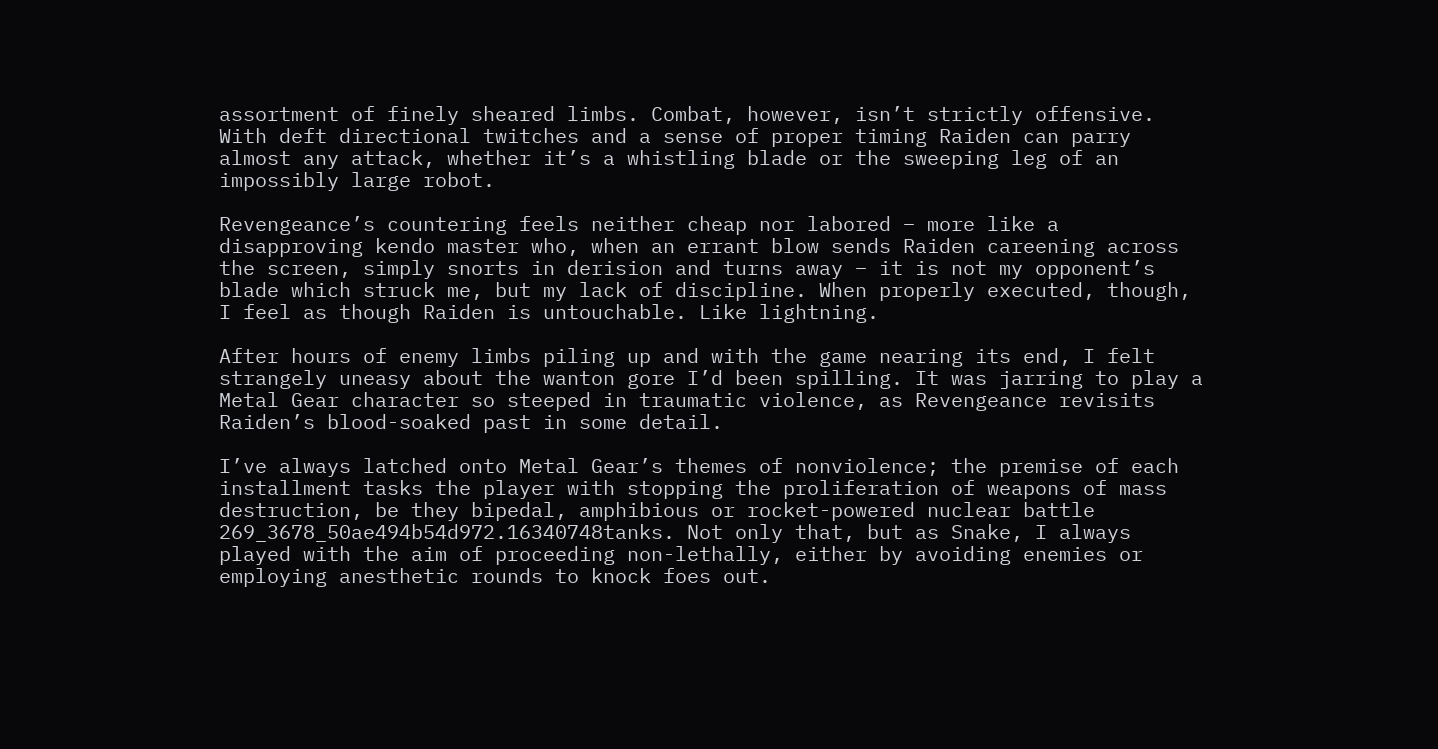assortment of finely sheared limbs. Combat, however, isn’t strictly offensive. With deft directional twitches and a sense of proper timing Raiden can parry almost any attack, whether it’s a whistling blade or the sweeping leg of an impossibly large robot.

Revengeance’s countering feels neither cheap nor labored – more like a disapproving kendo master who, when an errant blow sends Raiden careening across the screen, simply snorts in derision and turns away – it is not my opponent’s blade which struck me, but my lack of discipline. When properly executed, though, I feel as though Raiden is untouchable. Like lightning.

After hours of enemy limbs piling up and with the game nearing its end, I felt strangely uneasy about the wanton gore I’d been spilling. It was jarring to play a Metal Gear character so steeped in traumatic violence, as Revengeance revisits Raiden’s blood-soaked past in some detail.

I’ve always latched onto Metal Gear’s themes of nonviolence; the premise of each installment tasks the player with stopping the proliferation of weapons of mass destruction, be they bipedal, amphibious or rocket-powered nuclear battle
269_3678_50ae494b54d972.16340748tanks. Not only that, but as Snake, I always played with the aim of proceeding non-lethally, either by avoiding enemies or
employing anesthetic rounds to knock foes out.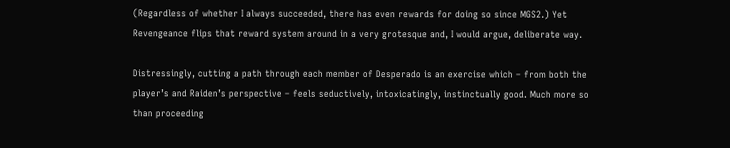(Regardless of whether I always succeeded, there has even rewards for doing so since MGS2.) Yet Revengeance flips that reward system around in a very grotesque and, I would argue, deliberate way.

Distressingly, cutting a path through each member of Desperado is an exercise which – from both the player’s and Raiden’s perspective – feels seductively, intoxicatingly, instinctually good. Much more so than proceeding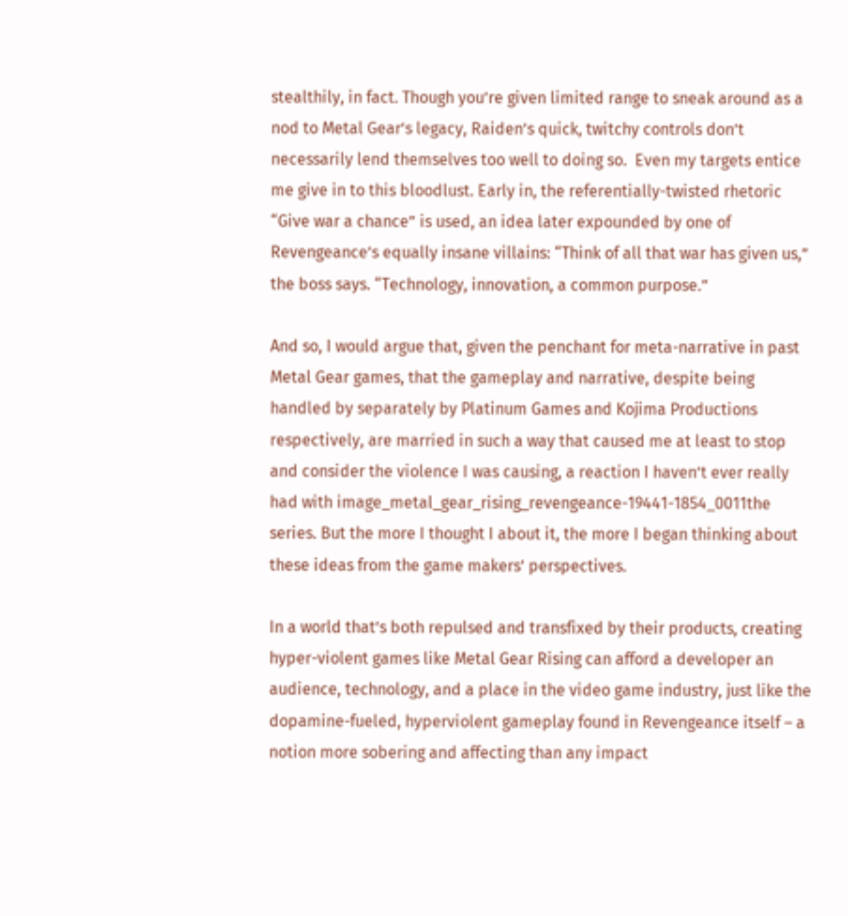stealthily, in fact. Though you’re given limited range to sneak around as a nod to Metal Gear’s legacy, Raiden’s quick, twitchy controls don’t necessarily lend themselves too well to doing so.  Even my targets entice me give in to this bloodlust. Early in, the referentially-twisted rhetoric “Give war a chance” is used, an idea later expounded by one of Revengeance’s equally insane villains: “Think of all that war has given us,” the boss says. “Technology, innovation, a common purpose.”

And so, I would argue that, given the penchant for meta-narrative in past Metal Gear games, that the gameplay and narrative, despite being handled by separately by Platinum Games and Kojima Productions respectively, are married in such a way that caused me at least to stop and consider the violence I was causing, a reaction I haven’t ever really had with image_metal_gear_rising_revengeance-19441-1854_0011the series. But the more I thought I about it, the more I began thinking about these ideas from the game makers’ perspectives.

In a world that’s both repulsed and transfixed by their products, creating hyper-violent games like Metal Gear Rising can afford a developer an audience, technology, and a place in the video game industry, just like the dopamine-fueled, hyperviolent gameplay found in Revengeance itself – a notion more sobering and affecting than any impact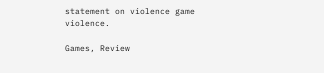statement on violence game violence.

Games, Review